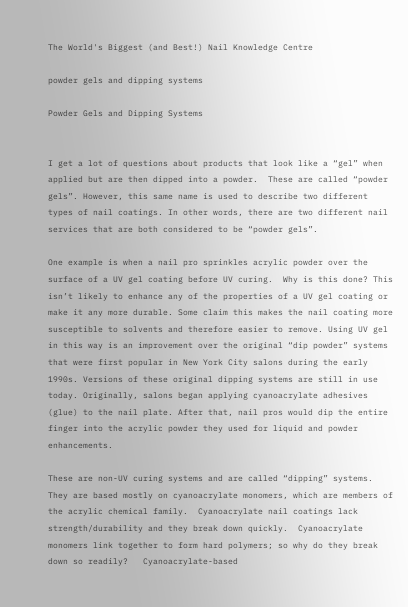The World's Biggest (and Best!) Nail Knowledge Centre

powder gels and dipping systems

Powder Gels and Dipping Systems


I get a lot of questions about products that look like a “gel” when applied but are then dipped into a powder.  These are called “powder gels”. However, this same name is used to describe two different types of nail coatings. In other words, there are two different nail services that are both considered to be “powder gels”.

One example is when a nail pro sprinkles acrylic powder over the surface of a UV gel coating before UV curing.  Why is this done? This isn’t likely to enhance any of the properties of a UV gel coating or make it any more durable. Some claim this makes the nail coating more susceptible to solvents and therefore easier to remove. Using UV gel in this way is an improvement over the original “dip powder” systems that were first popular in New York City salons during the early 1990s. Versions of these original dipping systems are still in use today. Originally, salons began applying cyanoacrylate adhesives (glue) to the nail plate. After that, nail pros would dip the entire finger into the acrylic powder they used for liquid and powder enhancements.

These are non-UV curing systems and are called “dipping” systems. They are based mostly on cyanoacrylate monomers, which are members of the acrylic chemical family.  Cyanoacrylate nail coatings lack strength/durability and they break down quickly.  Cyanoacrylate monomers link together to form hard polymers; so why do they break down so readily?   Cyanoacrylate-based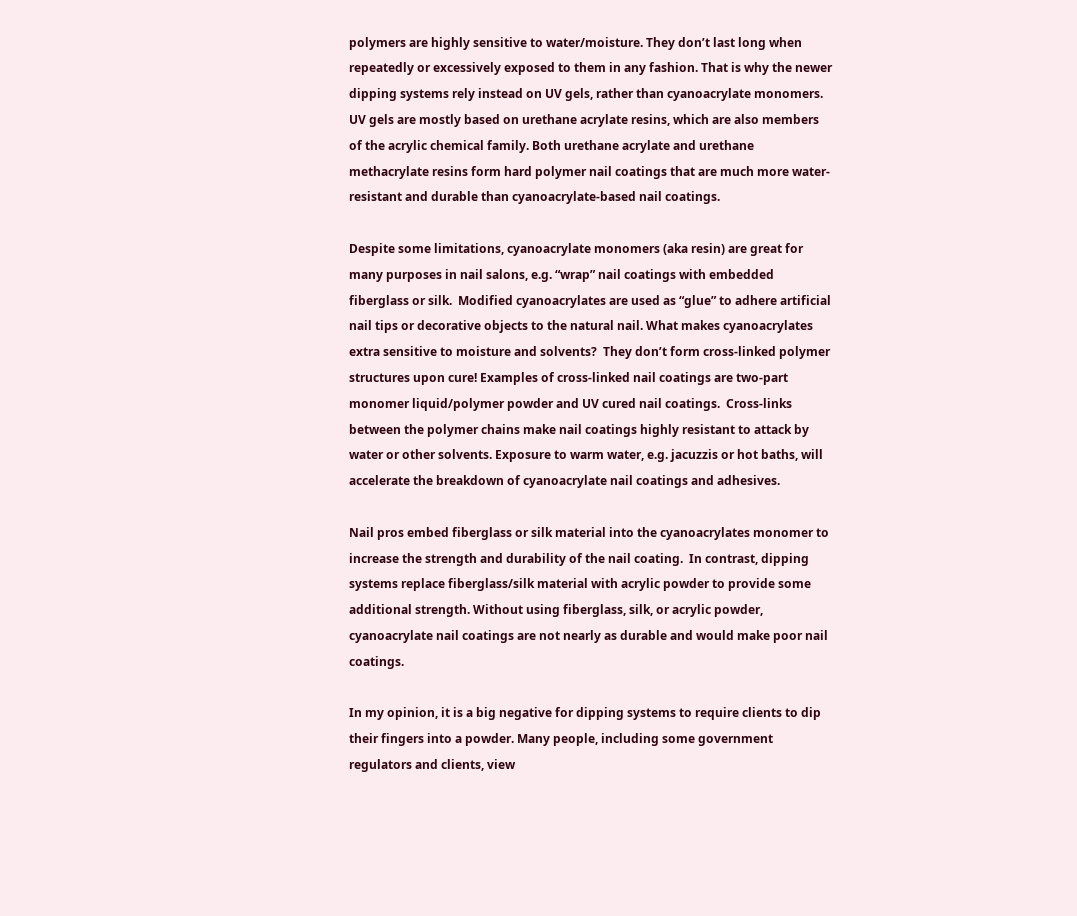polymers are highly sensitive to water/moisture. They don’t last long when repeatedly or excessively exposed to them in any fashion. That is why the newer dipping systems rely instead on UV gels, rather than cyanoacrylate monomers.  UV gels are mostly based on urethane acrylate resins, which are also members of the acrylic chemical family. Both urethane acrylate and urethane methacrylate resins form hard polymer nail coatings that are much more water-resistant and durable than cyanoacrylate-based nail coatings.

Despite some limitations, cyanoacrylate monomers (aka resin) are great for many purposes in nail salons, e.g. “wrap” nail coatings with embedded fiberglass or silk.  Modified cyanoacrylates are used as “glue” to adhere artificial nail tips or decorative objects to the natural nail. What makes cyanoacrylates extra sensitive to moisture and solvents?  They don’t form cross-linked polymer structures upon cure! Examples of cross-linked nail coatings are two-part monomer liquid/polymer powder and UV cured nail coatings.  Cross-links between the polymer chains make nail coatings highly resistant to attack by water or other solvents. Exposure to warm water, e.g. jacuzzis or hot baths, will accelerate the breakdown of cyanoacrylate nail coatings and adhesives.

Nail pros embed fiberglass or silk material into the cyanoacrylates monomer to increase the strength and durability of the nail coating.  In contrast, dipping systems replace fiberglass/silk material with acrylic powder to provide some additional strength. Without using fiberglass, silk, or acrylic powder, cyanoacrylate nail coatings are not nearly as durable and would make poor nail coatings.

In my opinion, it is a big negative for dipping systems to require clients to dip their fingers into a powder. Many people, including some government regulators and clients, view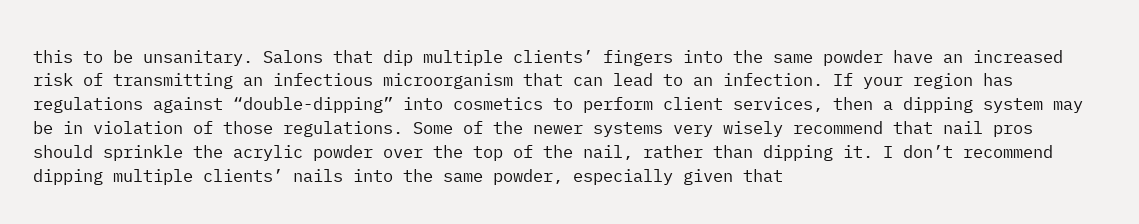this to be unsanitary. Salons that dip multiple clients’ fingers into the same powder have an increased risk of transmitting an infectious microorganism that can lead to an infection. If your region has regulations against “double-dipping” into cosmetics to perform client services, then a dipping system may be in violation of those regulations. Some of the newer systems very wisely recommend that nail pros should sprinkle the acrylic powder over the top of the nail, rather than dipping it. I don’t recommend dipping multiple clients’ nails into the same powder, especially given that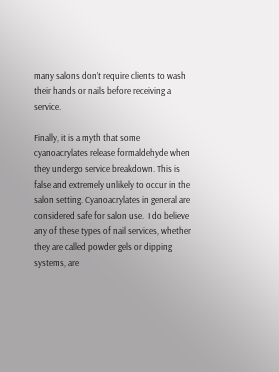many salons don’t require clients to wash their hands or nails before receiving a service.

Finally, it is a myth that some cyanoacrylates release formaldehyde when they undergo service breakdown. This is false and extremely unlikely to occur in the salon setting. Cyanoacrylates in general are considered safe for salon use.  I do believe any of these types of nail services, whether they are called powder gels or dipping systems, are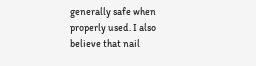generally safe when properly used. I also believe that nail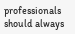professionals should always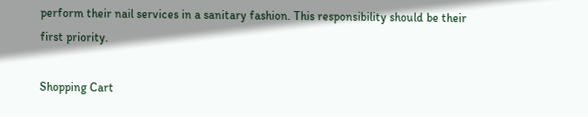perform their nail services in a sanitary fashion. This responsibility should be their first priority.

Shopping Cart